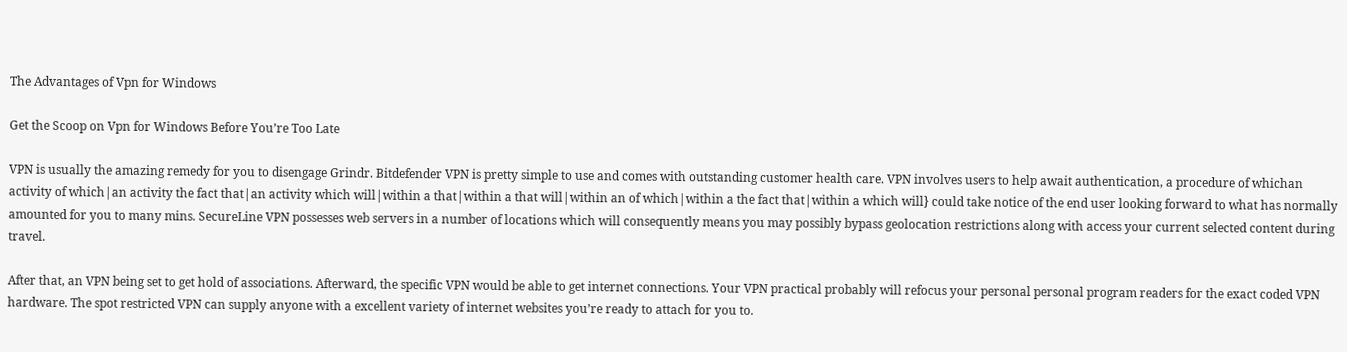The Advantages of Vpn for Windows

Get the Scoop on Vpn for Windows Before You’re Too Late

VPN is usually the amazing remedy for you to disengage Grindr. Bitdefender VPN is pretty simple to use and comes with outstanding customer health care. VPN involves users to help await authentication, a procedure of whichan activity of which|an activity the fact that|an activity which will|within a that|within a that will|within an of which|within a the fact that|within a which will} could take notice of the end user looking forward to what has normally amounted for you to many mins. SecureLine VPN possesses web servers in a number of locations which will consequently means you may possibly bypass geolocation restrictions along with access your current selected content during travel.

After that, an VPN being set to get hold of associations. Afterward, the specific VPN would be able to get internet connections. Your VPN practical probably will refocus your personal personal program readers for the exact coded VPN hardware. The spot restricted VPN can supply anyone with a excellent variety of internet websites you’re ready to attach for you to.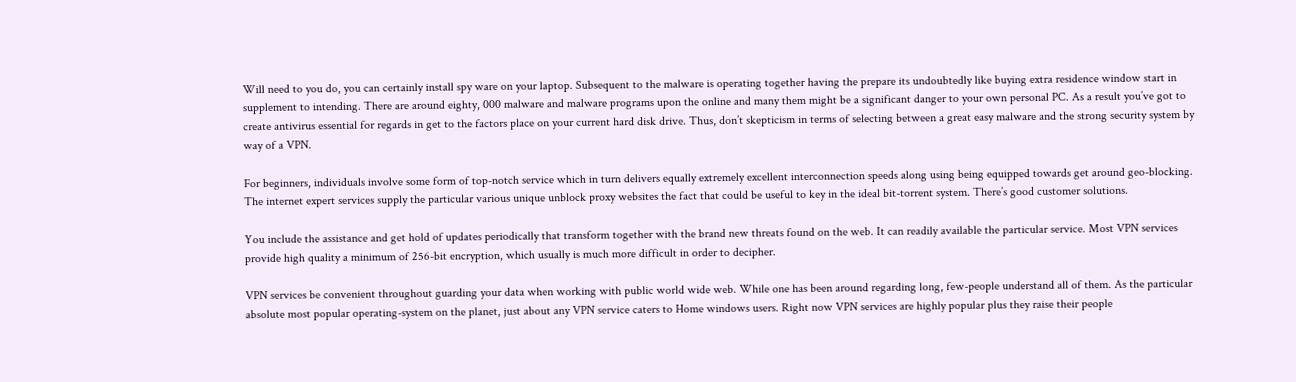Will need to you do, you can certainly install spy ware on your laptop. Subsequent to the malware is operating together having the prepare its undoubtedly like buying extra residence window start in supplement to intending. There are around eighty, 000 malware and malware programs upon the online and many them might be a significant danger to your own personal PC. As a result you’ve got to create antivirus essential for regards in get to the factors place on your current hard disk drive. Thus, don’t skepticism in terms of selecting between a great easy malware and the strong security system by way of a VPN.

For beginners, individuals involve some form of top-notch service which in turn delivers equally extremely excellent interconnection speeds along using being equipped towards get around geo-blocking. The internet expert services supply the particular various unique unblock proxy websites the fact that could be useful to key in the ideal bit-torrent system. There’s good customer solutions.

You include the assistance and get hold of updates periodically that transform together with the brand new threats found on the web. It can readily available the particular service. Most VPN services provide high quality a minimum of 256-bit encryption, which usually is much more difficult in order to decipher.

VPN services be convenient throughout guarding your data when working with public world wide web. While one has been around regarding long, few-people understand all of them. As the particular absolute most popular operating-system on the planet, just about any VPN service caters to Home windows users. Right now VPN services are highly popular plus they raise their people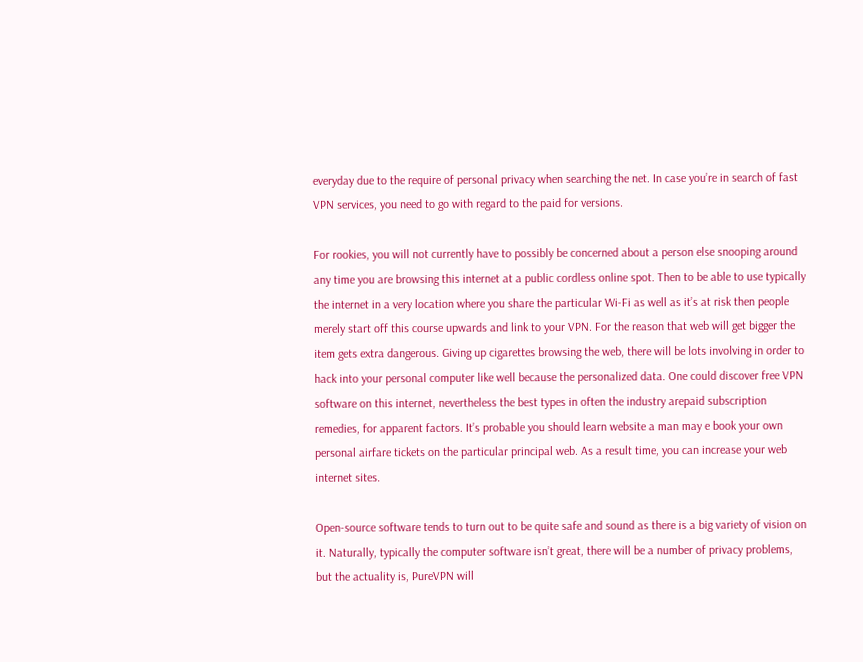everyday due to the require of personal privacy when searching the net. In case you’re in search of fast VPN services, you need to go with regard to the paid for versions.

For rookies, you will not currently have to possibly be concerned about a person else snooping around any time you are browsing this internet at a public cordless online spot. Then to be able to use typically the internet in a very location where you share the particular Wi-Fi as well as it’s at risk then people merely start off this course upwards and link to your VPN. For the reason that web will get bigger the item gets extra dangerous. Giving up cigarettes browsing the web, there will be lots involving in order to hack into your personal computer like well because the personalized data. One could discover free VPN software on this internet, nevertheless the best types in often the industry arepaid subscription remedies, for apparent factors. It’s probable you should learn website a man may e book your own personal airfare tickets on the particular principal web. As a result time, you can increase your web internet sites.

Open-source software tends to turn out to be quite safe and sound as there is a big variety of vision on it. Naturally, typically the computer software isn’t great, there will be a number of privacy problems, but the actuality is, PureVPN will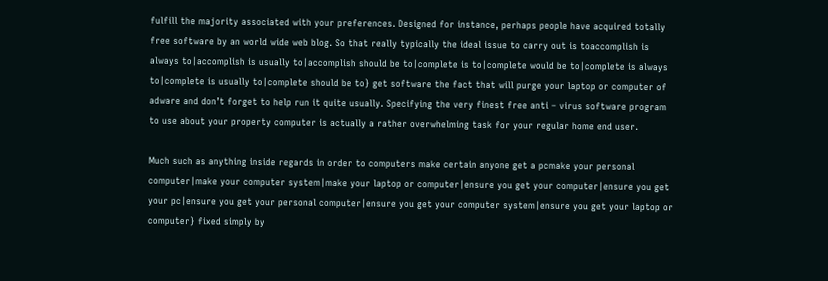fulfill the majority associated with your preferences. Designed for instance, perhaps people have acquired totally free software by an world wide web blog. So that really typically the ideal issue to carry out is toaccomplish is always to|accomplish is usually to|accomplish should be to|complete is to|complete would be to|complete is always to|complete is usually to|complete should be to} get software the fact that will purge your laptop or computer of adware and don’t forget to help run it quite usually. Specifying the very finest free anti – virus software program to use about your property computer is actually a rather overwhelming task for your regular home end user.

Much such as anything inside regards in order to computers make certain anyone get a pcmake your personal computer|make your computer system|make your laptop or computer|ensure you get your computer|ensure you get your pc|ensure you get your personal computer|ensure you get your computer system|ensure you get your laptop or computer} fixed simply by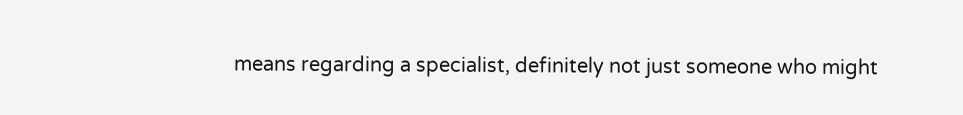means regarding a specialist, definitely not just someone who might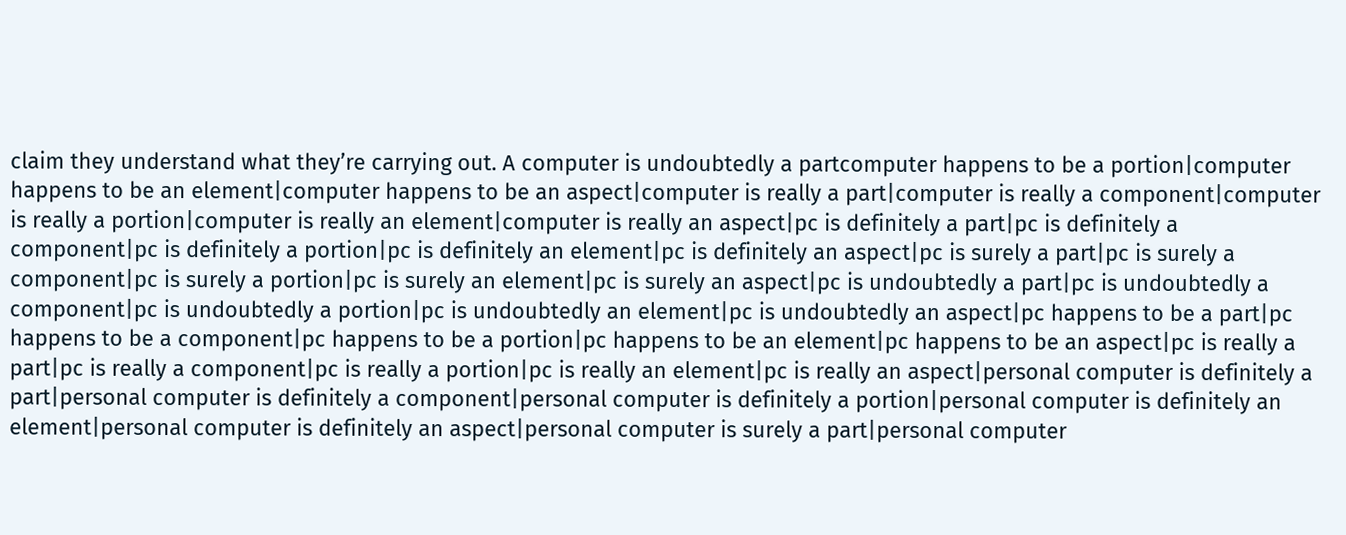claim they understand what they’re carrying out. A computer is undoubtedly a partcomputer happens to be a portion|computer happens to be an element|computer happens to be an aspect|computer is really a part|computer is really a component|computer is really a portion|computer is really an element|computer is really an aspect|pc is definitely a part|pc is definitely a component|pc is definitely a portion|pc is definitely an element|pc is definitely an aspect|pc is surely a part|pc is surely a component|pc is surely a portion|pc is surely an element|pc is surely an aspect|pc is undoubtedly a part|pc is undoubtedly a component|pc is undoubtedly a portion|pc is undoubtedly an element|pc is undoubtedly an aspect|pc happens to be a part|pc happens to be a component|pc happens to be a portion|pc happens to be an element|pc happens to be an aspect|pc is really a part|pc is really a component|pc is really a portion|pc is really an element|pc is really an aspect|personal computer is definitely a part|personal computer is definitely a component|personal computer is definitely a portion|personal computer is definitely an element|personal computer is definitely an aspect|personal computer is surely a part|personal computer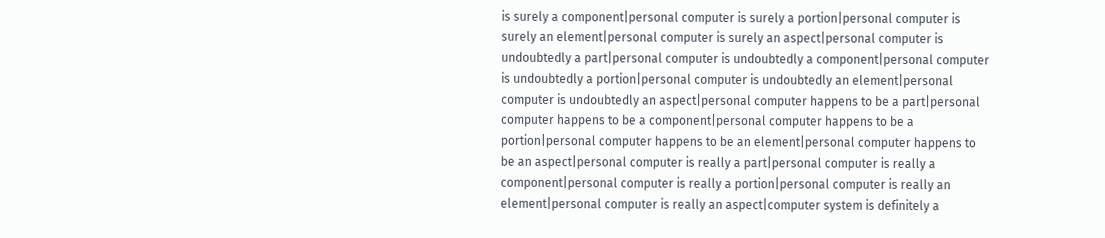is surely a component|personal computer is surely a portion|personal computer is surely an element|personal computer is surely an aspect|personal computer is undoubtedly a part|personal computer is undoubtedly a component|personal computer is undoubtedly a portion|personal computer is undoubtedly an element|personal computer is undoubtedly an aspect|personal computer happens to be a part|personal computer happens to be a component|personal computer happens to be a portion|personal computer happens to be an element|personal computer happens to be an aspect|personal computer is really a part|personal computer is really a component|personal computer is really a portion|personal computer is really an element|personal computer is really an aspect|computer system is definitely a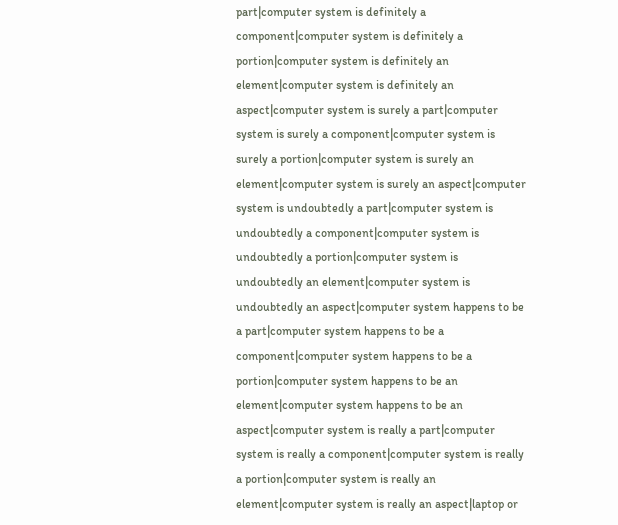part|computer system is definitely a component|computer system is definitely a portion|computer system is definitely an element|computer system is definitely an aspect|computer system is surely a part|computer system is surely a component|computer system is surely a portion|computer system is surely an element|computer system is surely an aspect|computer system is undoubtedly a part|computer system is undoubtedly a component|computer system is undoubtedly a portion|computer system is undoubtedly an element|computer system is undoubtedly an aspect|computer system happens to be a part|computer system happens to be a component|computer system happens to be a portion|computer system happens to be an element|computer system happens to be an aspect|computer system is really a part|computer system is really a component|computer system is really a portion|computer system is really an element|computer system is really an aspect|laptop or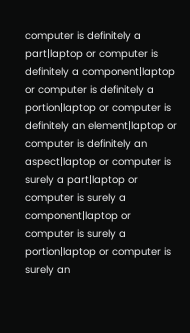computer is definitely a part|laptop or computer is definitely a component|laptop or computer is definitely a portion|laptop or computer is definitely an element|laptop or computer is definitely an aspect|laptop or computer is surely a part|laptop or computer is surely a component|laptop or computer is surely a portion|laptop or computer is surely an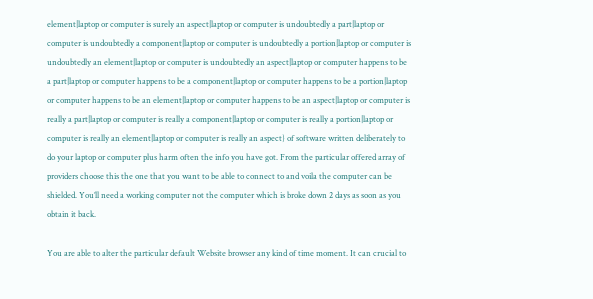element|laptop or computer is surely an aspect|laptop or computer is undoubtedly a part|laptop or computer is undoubtedly a component|laptop or computer is undoubtedly a portion|laptop or computer is undoubtedly an element|laptop or computer is undoubtedly an aspect|laptop or computer happens to be a part|laptop or computer happens to be a component|laptop or computer happens to be a portion|laptop or computer happens to be an element|laptop or computer happens to be an aspect|laptop or computer is really a part|laptop or computer is really a component|laptop or computer is really a portion|laptop or computer is really an element|laptop or computer is really an aspect} of software written deliberately to do your laptop or computer plus harm often the info you have got. From the particular offered array of providers choose this the one that you want to be able to connect to and voila the computer can be shielded. You’ll need a working computer not the computer which is broke down 2 days as soon as you obtain it back.

You are able to alter the particular default Website browser any kind of time moment. It can crucial to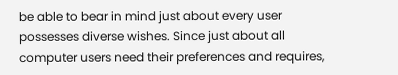be able to bear in mind just about every user possesses diverse wishes. Since just about all computer users need their preferences and requires,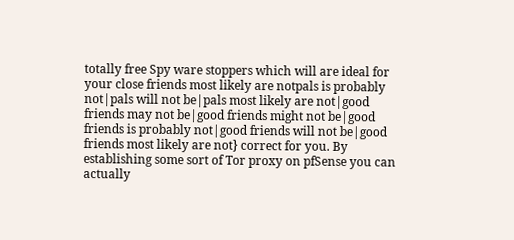totally free Spy ware stoppers which will are ideal for your close friends most likely are notpals is probably not|pals will not be|pals most likely are not|good friends may not be|good friends might not be|good friends is probably not|good friends will not be|good friends most likely are not} correct for you. By establishing some sort of Tor proxy on pfSense you can actually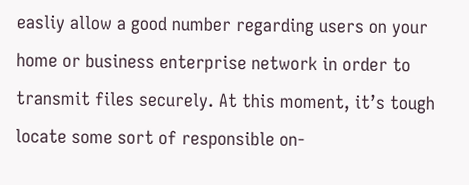easliy allow a good number regarding users on your home or business enterprise network in order to transmit files securely. At this moment, it’s tough locate some sort of responsible on-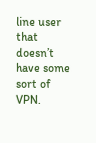line user that doesn’t have some sort of VPN.